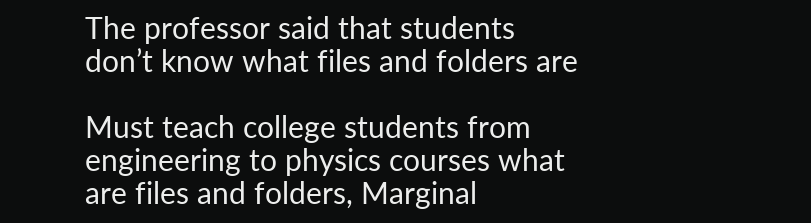The professor said that students don’t know what files and folders are

Must teach college students from engineering to physics courses what are files and folders, Marginal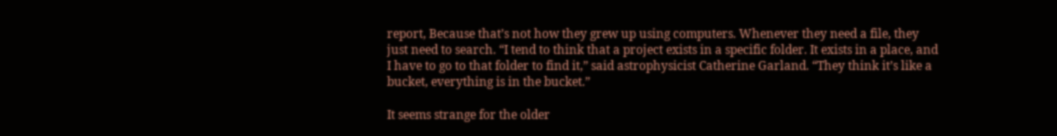report, Because that’s not how they grew up using computers. Whenever they need a file, they just need to search. “I tend to think that a project exists in a specific folder. It exists in a place, and I have to go to that folder to find it,” said astrophysicist Catherine Garland. “They think it’s like a bucket, everything is in the bucket.”

It seems strange for the older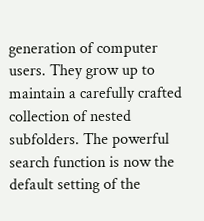generation of computer users. They grow up to maintain a carefully crafted collection of nested subfolders. The powerful search function is now the default setting of the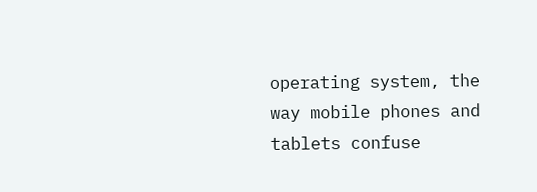operating system, the way mobile phones and tablets confuse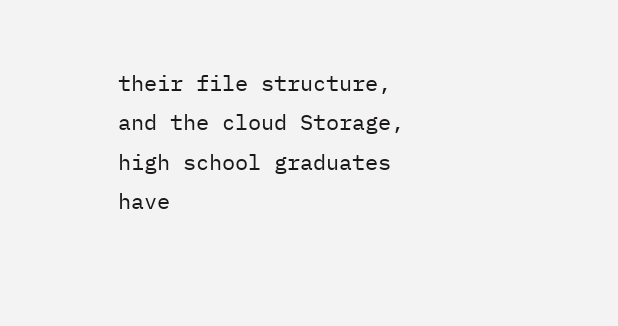their file structure, and the cloud Storage, high school graduates have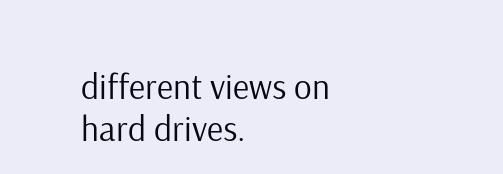different views on hard drives.